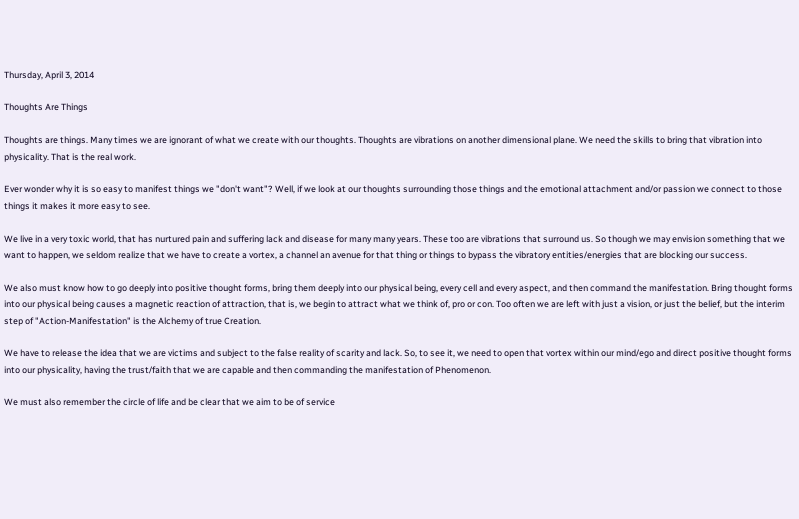Thursday, April 3, 2014

Thoughts Are Things

Thoughts are things. Many times we are ignorant of what we create with our thoughts. Thoughts are vibrations on another dimensional plane. We need the skills to bring that vibration into physicality. That is the real work.

Ever wonder why it is so easy to manifest things we "don't want"? Well, if we look at our thoughts surrounding those things and the emotional attachment and/or passion we connect to those things it makes it more easy to see.

We live in a very toxic world, that has nurtured pain and suffering lack and disease for many many years. These too are vibrations that surround us. So though we may envision something that we want to happen, we seldom realize that we have to create a vortex, a channel an avenue for that thing or things to bypass the vibratory entities/energies that are blocking our success.

We also must know how to go deeply into positive thought forms, bring them deeply into our physical being, every cell and every aspect, and then command the manifestation. Bring thought forms into our physical being causes a magnetic reaction of attraction, that is, we begin to attract what we think of, pro or con. Too often we are left with just a vision, or just the belief, but the interim step of "Action-Manifestation" is the Alchemy of true Creation.

We have to release the idea that we are victims and subject to the false reality of scarity and lack. So, to see it, we need to open that vortex within our mind/ego and direct positive thought forms into our physicality, having the trust/faith that we are capable and then commanding the manifestation of Phenomenon.

We must also remember the circle of life and be clear that we aim to be of service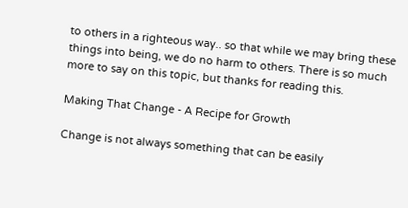to others in a righteous way.. so that while we may bring these things into being, we do no harm to others. There is so much more to say on this topic, but thanks for reading this.

Making That Change - A Recipe for Growth

Change is not always something that can be easily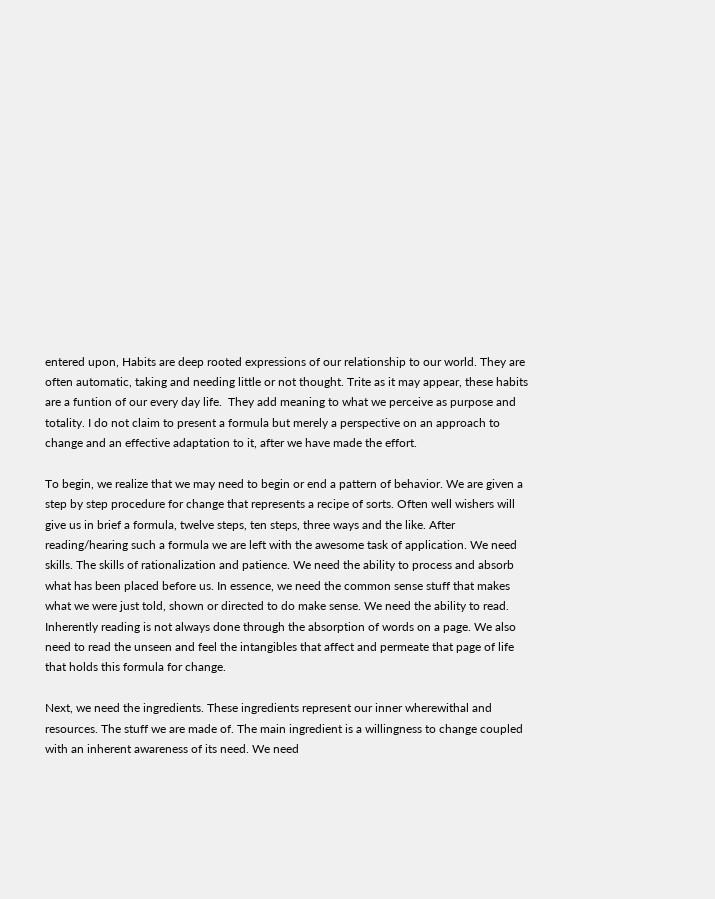entered upon, Habits are deep rooted expressions of our relationship to our world. They are often automatic, taking and needing little or not thought. Trite as it may appear, these habits are a funtion of our every day life.  They add meaning to what we perceive as purpose and totality. I do not claim to present a formula but merely a perspective on an approach to change and an effective adaptation to it, after we have made the effort.

To begin, we realize that we may need to begin or end a pattern of behavior. We are given a step by step procedure for change that represents a recipe of sorts. Often well wishers will give us in brief a formula, twelve steps, ten steps, three ways and the like. After reading/hearing such a formula we are left with the awesome task of application. We need skills. The skills of rationalization and patience. We need the ability to process and absorb what has been placed before us. In essence, we need the common sense stuff that makes what we were just told, shown or directed to do make sense. We need the ability to read. Inherently reading is not always done through the absorption of words on a page. We also need to read the unseen and feel the intangibles that affect and permeate that page of life that holds this formula for change.

Next, we need the ingredients. These ingredients represent our inner wherewithal and resources. The stuff we are made of. The main ingredient is a willingness to change coupled with an inherent awareness of its need. We need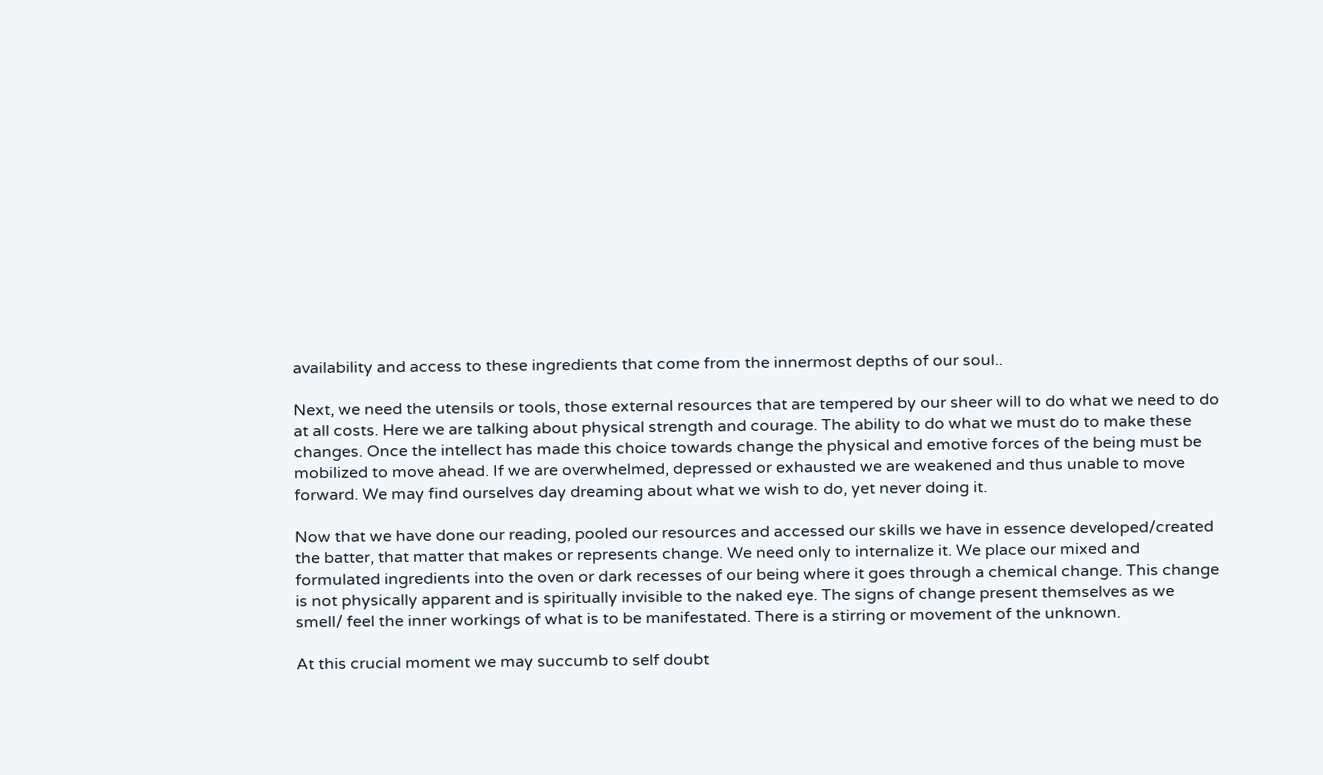availability and access to these ingredients that come from the innermost depths of our soul..

Next, we need the utensils or tools, those external resources that are tempered by our sheer will to do what we need to do at all costs. Here we are talking about physical strength and courage. The ability to do what we must do to make these changes. Once the intellect has made this choice towards change the physical and emotive forces of the being must be mobilized to move ahead. If we are overwhelmed, depressed or exhausted we are weakened and thus unable to move forward. We may find ourselves day dreaming about what we wish to do, yet never doing it.

Now that we have done our reading, pooled our resources and accessed our skills we have in essence developed/created the batter, that matter that makes or represents change. We need only to internalize it. We place our mixed and formulated ingredients into the oven or dark recesses of our being where it goes through a chemical change. This change is not physically apparent and is spiritually invisible to the naked eye. The signs of change present themselves as we smell/ feel the inner workings of what is to be manifestated. There is a stirring or movement of the unknown.

At this crucial moment we may succumb to self doubt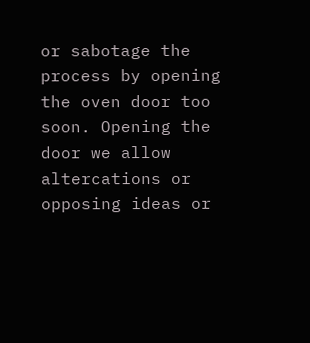or sabotage the process by opening the oven door too soon. Opening the door we allow altercations or opposing ideas or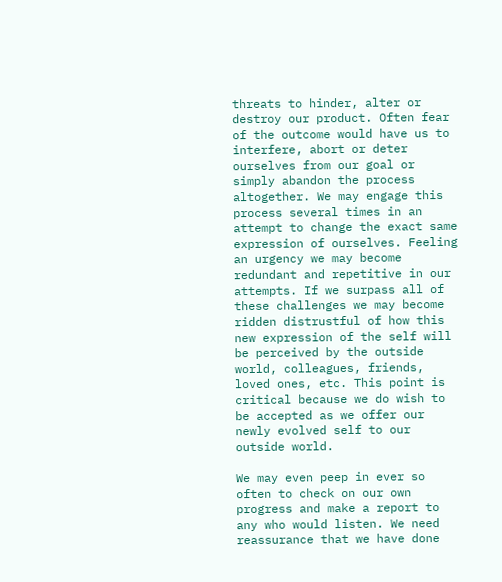threats to hinder, alter or destroy our product. Often fear of the outcome would have us to interfere, abort or deter ourselves from our goal or simply abandon the process altogether. We may engage this process several times in an attempt to change the exact same expression of ourselves. Feeling an urgency we may become redundant and repetitive in our attempts. If we surpass all of these challenges we may become ridden distrustful of how this new expression of the self will be perceived by the outside world, colleagues, friends, loved ones, etc. This point is critical because we do wish to be accepted as we offer our newly evolved self to our outside world.

We may even peep in ever so often to check on our own progress and make a report to any who would listen. We need reassurance that we have done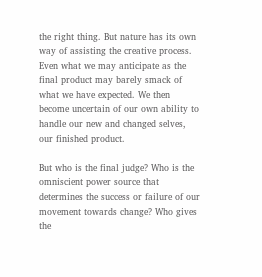the right thing. But nature has its own way of assisting the creative process. Even what we may anticipate as the final product may barely smack of what we have expected. We then become uncertain of our own ability to handle our new and changed selves, our finished product.

But who is the final judge? Who is the omniscient power source that determines the success or failure of our movement towards change? Who gives the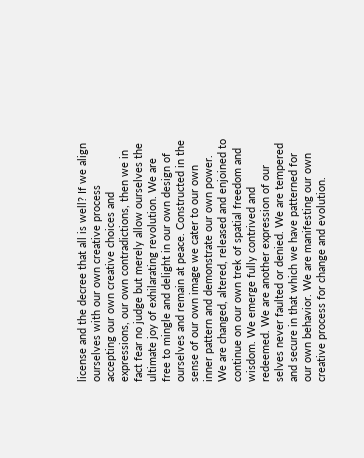license and the decree that all is well? If we align ourselves with our own creative process accepting our own creative choices and expressions, our own contradictions, then we in fact fear no judge but merely allow ourselves the ultimate joy of exhilarating revolution. We are free to mingle and delight in our own design of ourselves and remain at peace. Constructed in the sense of our own image we cater to our own inner pattern and demonstrate our own power. We are changed, altered, released and enjoined to continue on our own trek of spatial freedom and wisdom. We emerge fully contrived and redeemed. We are another expression of our selves never faulted or denied. We are tempered and secure in that which we have patterned for our own behavior. We are manifesting our own creative process for change and evolution.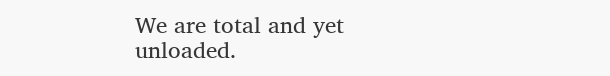We are total and yet unloaded.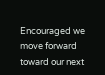Encouraged we move forward toward our next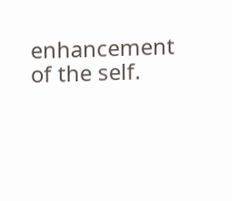enhancement of the self.